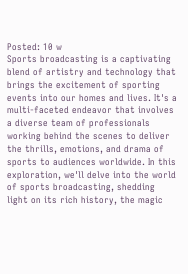Posted: 10 w
Sports broadcasting is a captivating blend of artistry and technology that brings the excitement of sporting events into our homes and lives. It's a multi-faceted endeavor that involves a diverse team of professionals working behind the scenes to deliver the thrills, emotions, and drama of sports to audiences worldwide. In this exploration, we'll delve into the world of sports broadcasting, shedding light on its rich history, the magic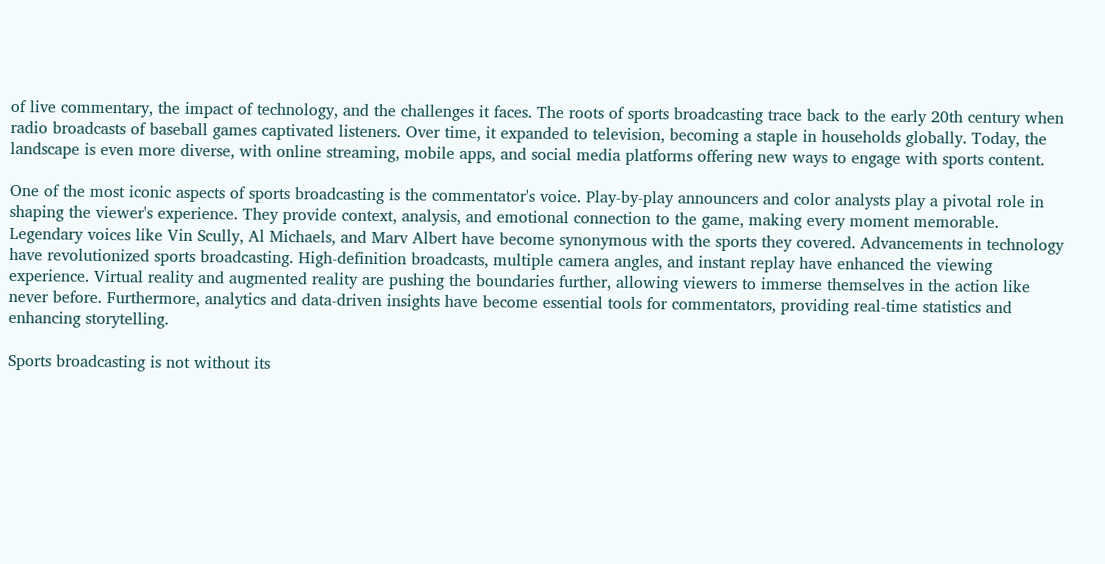of live commentary, the impact of technology, and the challenges it faces. The roots of sports broadcasting trace back to the early 20th century when radio broadcasts of baseball games captivated listeners. Over time, it expanded to television, becoming a staple in households globally. Today, the landscape is even more diverse, with online streaming, mobile apps, and social media platforms offering new ways to engage with sports content.

One of the most iconic aspects of sports broadcasting is the commentator's voice. Play-by-play announcers and color analysts play a pivotal role in shaping the viewer's experience. They provide context, analysis, and emotional connection to the game, making every moment memorable. Legendary voices like Vin Scully, Al Michaels, and Marv Albert have become synonymous with the sports they covered. Advancements in technology have revolutionized sports broadcasting. High-definition broadcasts, multiple camera angles, and instant replay have enhanced the viewing experience. Virtual reality and augmented reality are pushing the boundaries further, allowing viewers to immerse themselves in the action like never before. Furthermore, analytics and data-driven insights have become essential tools for commentators, providing real-time statistics and enhancing storytelling.

Sports broadcasting is not without its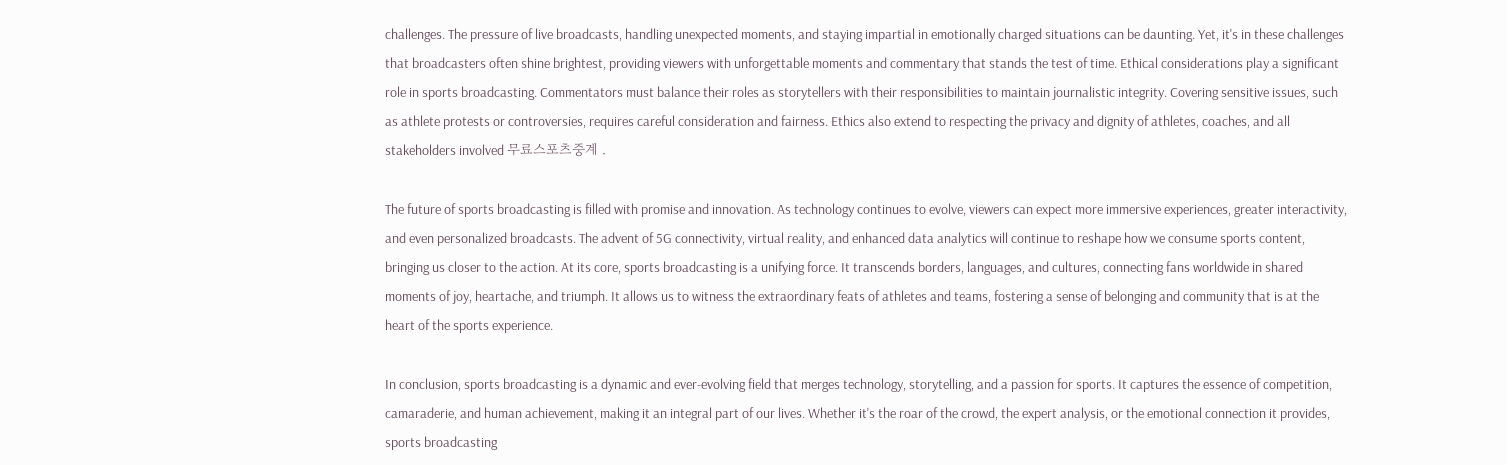challenges. The pressure of live broadcasts, handling unexpected moments, and staying impartial in emotionally charged situations can be daunting. Yet, it's in these challenges that broadcasters often shine brightest, providing viewers with unforgettable moments and commentary that stands the test of time. Ethical considerations play a significant role in sports broadcasting. Commentators must balance their roles as storytellers with their responsibilities to maintain journalistic integrity. Covering sensitive issues, such as athlete protests or controversies, requires careful consideration and fairness. Ethics also extend to respecting the privacy and dignity of athletes, coaches, and all stakeholders involved 무료스포츠중계 .

The future of sports broadcasting is filled with promise and innovation. As technology continues to evolve, viewers can expect more immersive experiences, greater interactivity, and even personalized broadcasts. The advent of 5G connectivity, virtual reality, and enhanced data analytics will continue to reshape how we consume sports content, bringing us closer to the action. At its core, sports broadcasting is a unifying force. It transcends borders, languages, and cultures, connecting fans worldwide in shared moments of joy, heartache, and triumph. It allows us to witness the extraordinary feats of athletes and teams, fostering a sense of belonging and community that is at the heart of the sports experience.

In conclusion, sports broadcasting is a dynamic and ever-evolving field that merges technology, storytelling, and a passion for sports. It captures the essence of competition, camaraderie, and human achievement, making it an integral part of our lives. Whether it's the roar of the crowd, the expert analysis, or the emotional connection it provides, sports broadcasting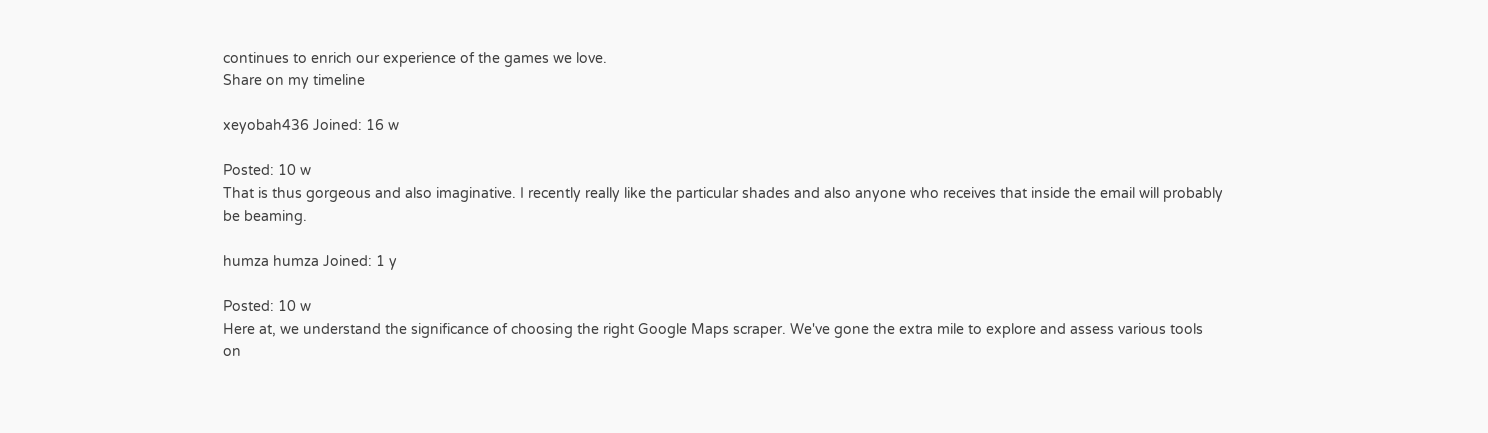continues to enrich our experience of the games we love.
Share on my timeline

xeyobah436 Joined: 16 w

Posted: 10 w
That is thus gorgeous and also imaginative. I recently really like the particular shades and also anyone who receives that inside the email will probably be beaming.

humza humza Joined: 1 y

Posted: 10 w
Here at, we understand the significance of choosing the right Google Maps scraper. We've gone the extra mile to explore and assess various tools on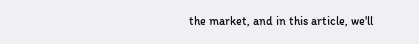the market, and in this article, we'll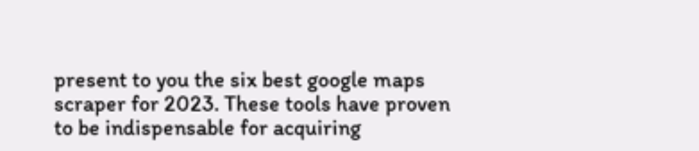present to you the six best google maps scraper for 2023. These tools have proven to be indispensable for acquiring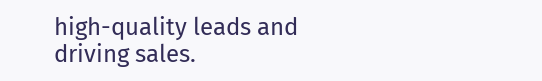high-quality leads and driving sales.